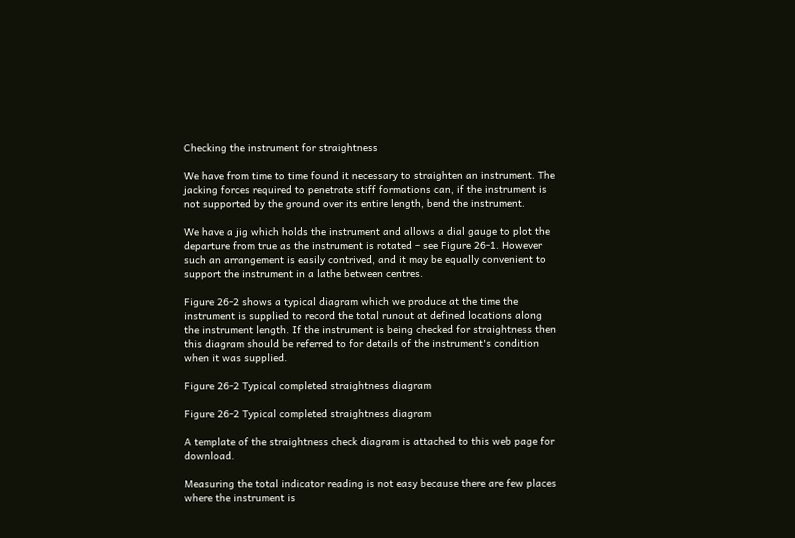Checking the instrument for straightness

We have from time to time found it necessary to straighten an instrument. The jacking forces required to penetrate stiff formations can, if the instrument is not supported by the ground over its entire length, bend the instrument.

We have a jig which holds the instrument and allows a dial gauge to plot the departure from true as the instrument is rotated – see Figure 26-1. However such an arrangement is easily contrived, and it may be equally convenient to support the instrument in a lathe between centres.

Figure 26-2 shows a typical diagram which we produce at the time the instrument is supplied to record the total runout at defined locations along the instrument length. If the instrument is being checked for straightness then this diagram should be referred to for details of the instrument's condition when it was supplied.

Figure 26-2 Typical completed straightness diagram

Figure 26-2 Typical completed straightness diagram

A template of the straightness check diagram is attached to this web page for download.

Measuring the total indicator reading is not easy because there are few places where the instrument is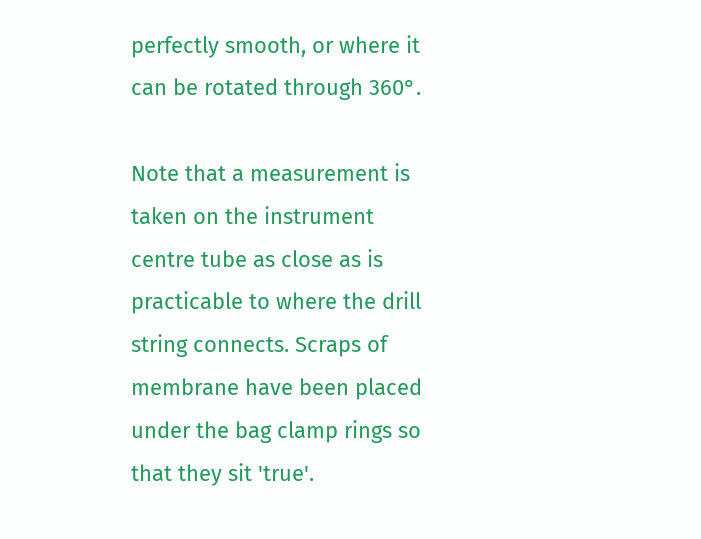perfectly smooth, or where it can be rotated through 360°.

Note that a measurement is taken on the instrument centre tube as close as is practicable to where the drill string connects. Scraps of membrane have been placed under the bag clamp rings so that they sit 'true'.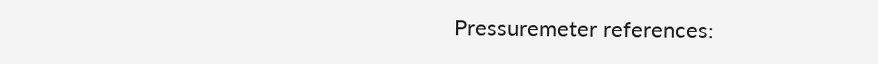Pressuremeter references: